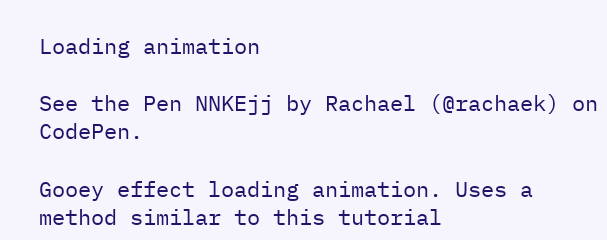Loading animation

See the Pen NNKEjj by Rachael (@rachaek) on CodePen.

Gooey effect loading animation. Uses a method similar to this tutorial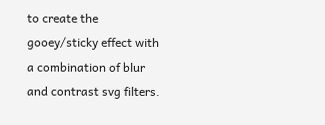to create the gooey/sticky effect with a combination of blur and contrast svg filters.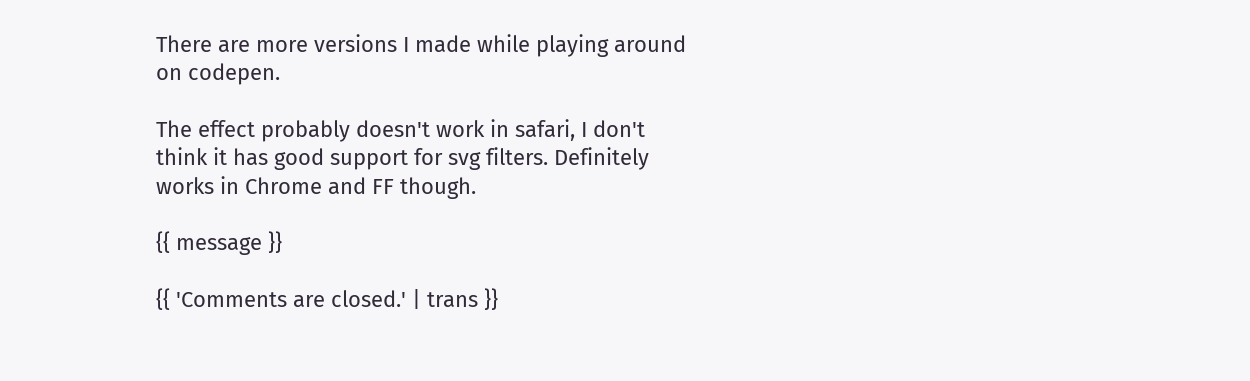There are more versions I made while playing around on codepen.

The effect probably doesn't work in safari, I don't think it has good support for svg filters. Definitely works in Chrome and FF though.

{{ message }}

{{ 'Comments are closed.' | trans }}